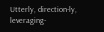Utterly, direction-ly, leveraging-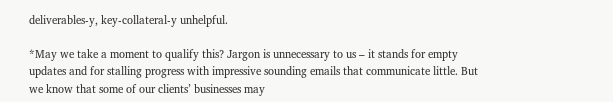deliverables-y, key-collateral-y unhelpful.

*May we take a moment to qualify this? Jargon is unnecessary to us – it stands for empty updates and for stalling progress with impressive sounding emails that communicate little. But we know that some of our clients’ businesses may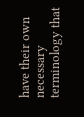have their own necessary terminology that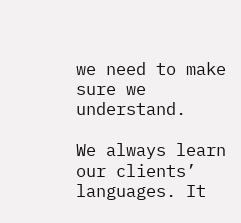we need to make sure we understand.

We always learn our clients’ languages. It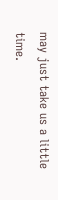may just take us a little time.